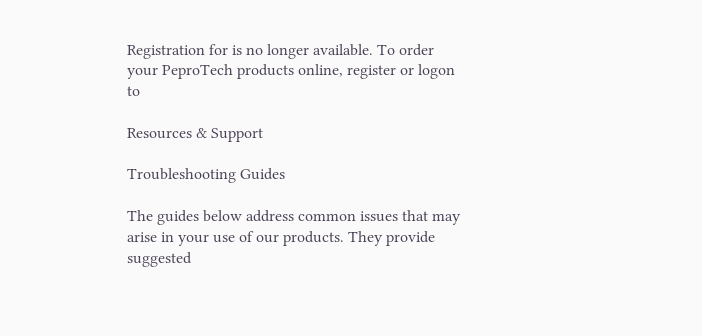Registration for is no longer available. To order your PeproTech products online, register or logon to

Resources & Support

Troubleshooting Guides

The guides below address common issues that may arise in your use of our products. They provide suggested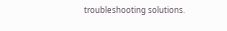troubleshooting solutions.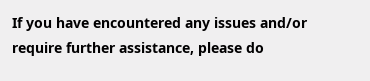If you have encountered any issues and/or require further assistance, please do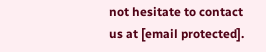not hesitate to contact us at [email protected].